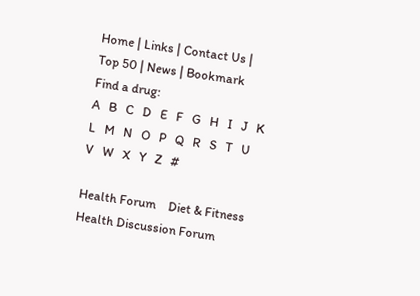Home | Links | Contact Us | Top 50 | News | Bookmark
Find a drug:
A   B   C   D   E   F   G   H   I   J   K   L   M   N   O   P   Q   R   S   T   U   V   W   X   Y   Z   #

Health Forum    Diet & Fitness
Health Discussion Forum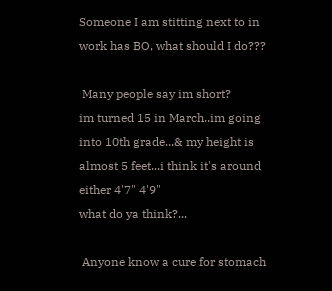Someone I am stitting next to in work has BO, what should I do???

 Many people say im short?
im turned 15 in March..im going into 10th grade...& my height is almost 5 feet...i think it's around either 4'7" 4'9"
what do ya think?...

 Anyone know a cure for stomach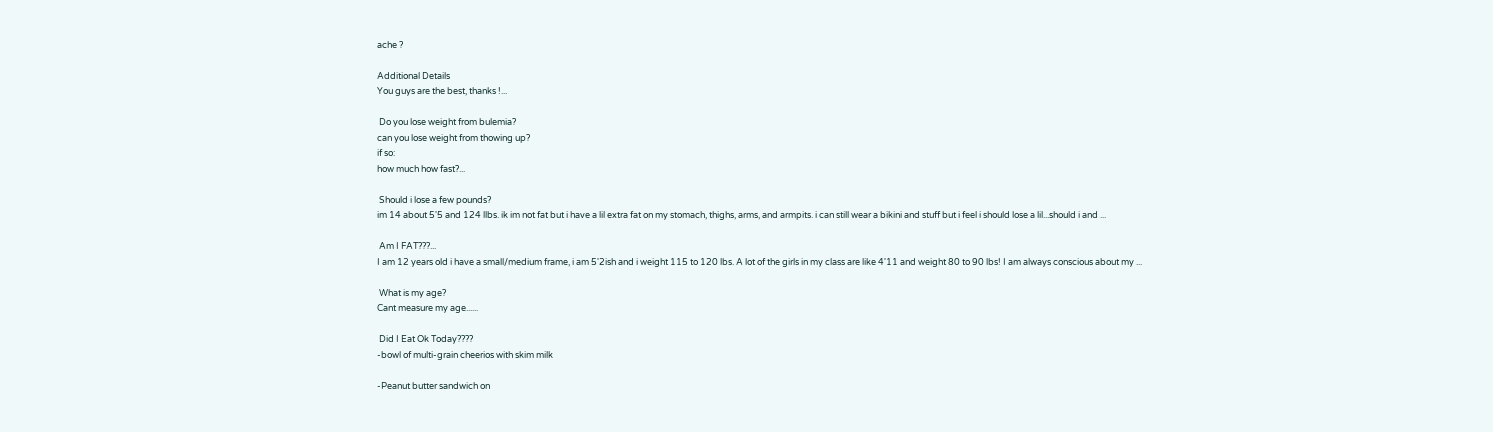ache ?

Additional Details
You guys are the best, thanks !...

 Do you lose weight from bulemia?
can you lose weight from thowing up?
if so:
how much how fast?...

 Should i lose a few pounds?
im 14 about 5'5 and 124 llbs. ik im not fat but i have a lil extra fat on my stomach, thighs, arms, and armpits. i can still wear a bikini and stuff but i feel i should lose a lil...should i and ...

 Am I FAT???...
I am 12 years old i have a small/medium frame, i am 5'2ish and i weight 115 to 120 lbs. A lot of the girls in my class are like 4'11 and weight 80 to 90 lbs! I am always conscious about my ...

 What is my age?
Cant measure my age......

 Did I Eat Ok Today????
-bowl of multi-grain cheerios with skim milk

-Peanut butter sandwich on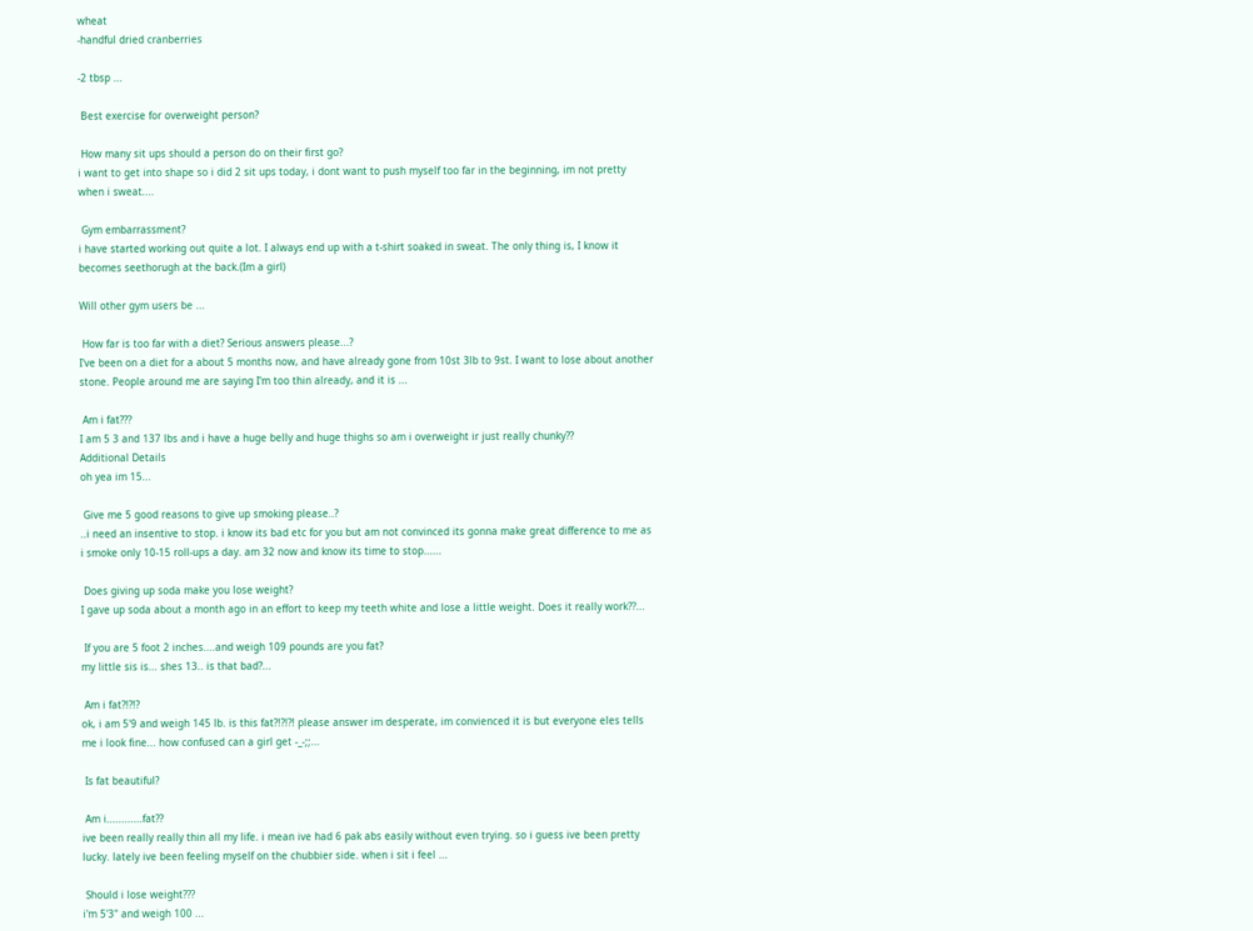wheat
-handful dried cranberries

-2 tbsp ...

 Best exercise for overweight person?

 How many sit ups should a person do on their first go?
i want to get into shape so i did 2 sit ups today, i dont want to push myself too far in the beginning, im not pretty when i sweat....

 Gym embarrassment?
i have started working out quite a lot. I always end up with a t-shirt soaked in sweat. The only thing is, I know it becomes seethorugh at the back.(Im a girl)

Will other gym users be ...

 How far is too far with a diet? Serious answers please...?
I've been on a diet for a about 5 months now, and have already gone from 10st 3lb to 9st. I want to lose about another stone. People around me are saying I'm too thin already, and it is ...

 Am i fat???
I am 5 3 and 137 lbs and i have a huge belly and huge thighs so am i overweight ir just really chunky??
Additional Details
oh yea im 15...

 Give me 5 good reasons to give up smoking please..?
..i need an insentive to stop. i know its bad etc for you but am not convinced its gonna make great difference to me as i smoke only 10-15 roll-ups a day. am 32 now and know its time to stop......

 Does giving up soda make you lose weight?
I gave up soda about a month ago in an effort to keep my teeth white and lose a little weight. Does it really work??...

 If you are 5 foot 2 inches....and weigh 109 pounds are you fat?
my little sis is... shes 13.. is that bad?...

 Am i fat?!?!?
ok, i am 5'9 and weigh 145 lb. is this fat?!?!?! please answer im desperate, im convienced it is but everyone eles tells me i look fine... how confused can a girl get -_-;;...

 Is fat beautiful?

 Am i............fat??
ive been really really thin all my life. i mean ive had 6 pak abs easily without even trying. so i guess ive been pretty lucky. lately ive been feeling myself on the chubbier side. when i sit i feel ...

 Should i lose weight???
i'm 5'3" and weigh 100 ...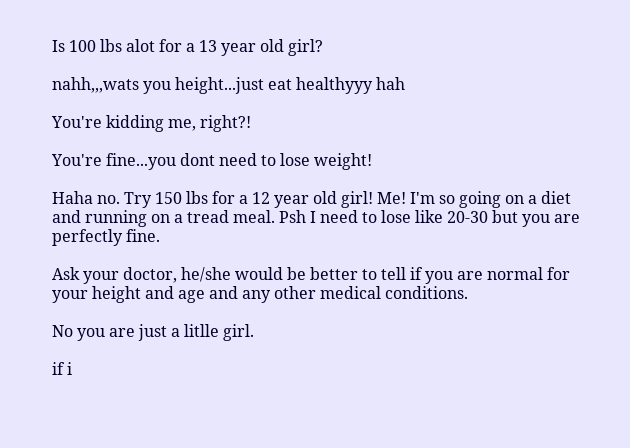Is 100 lbs alot for a 13 year old girl?

nahh,,,wats you height...just eat healthyyy hah

You're kidding me, right?!

You're fine...you dont need to lose weight!

Haha no. Try 150 lbs for a 12 year old girl! Me! I'm so going on a diet and running on a tread meal. Psh I need to lose like 20-30 but you are perfectly fine.

Ask your doctor, he/she would be better to tell if you are normal for your height and age and any other medical conditions.

No you are just a litlle girl.

if i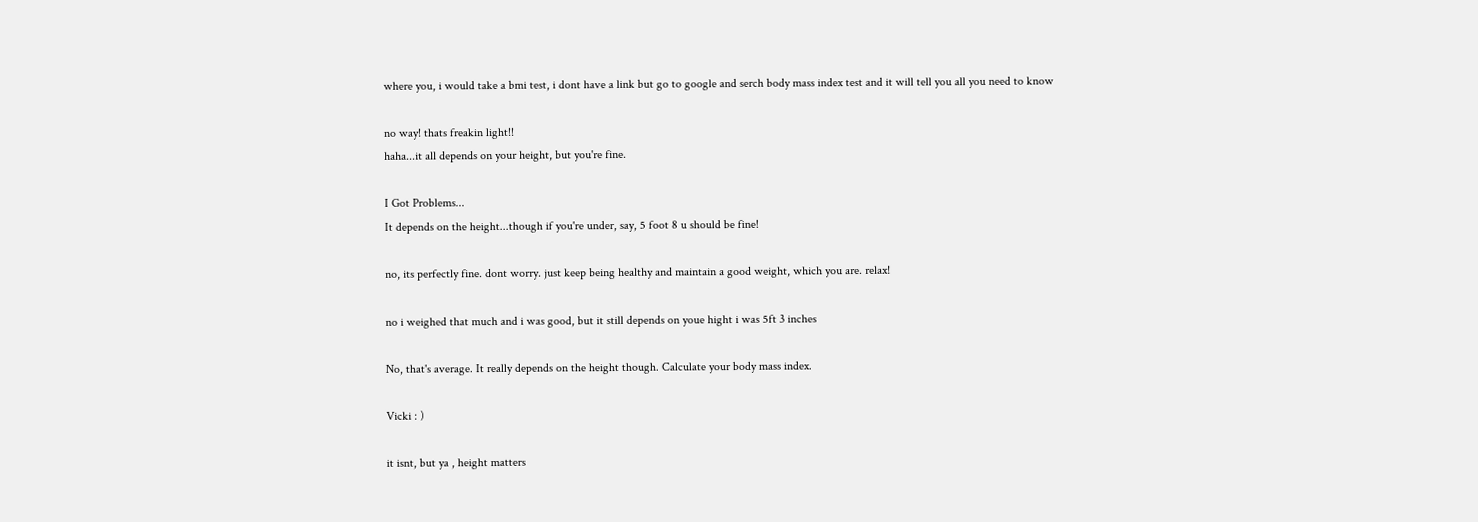where you, i would take a bmi test, i dont have a link but go to google and serch body mass index test and it will tell you all you need to know

no way! thats freakin light!!
haha...it all depends on your height, but you're fine.

I Got Problems...
It depends on the height...though if you're under, say, 5 foot 8 u should be fine!

no, its perfectly fine. dont worry. just keep being healthy and maintain a good weight, which you are. relax!

no i weighed that much and i was good, but it still depends on youe hight i was 5ft 3 inches

No, that's average. It really depends on the height though. Calculate your body mass index.

Vicki : )

it isnt, but ya , height matters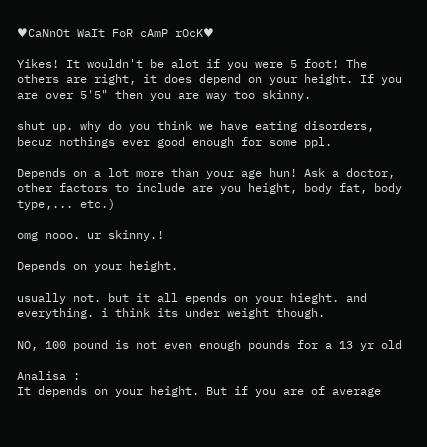♥CaNnOt WaIt FoR cAmP rOcK♥

Yikes! It wouldn't be alot if you were 5 foot! The others are right, it does depend on your height. If you are over 5'5" then you are way too skinny.

shut up. why do you think we have eating disorders, becuz nothings ever good enough for some ppl.

Depends on a lot more than your age hun! Ask a doctor, other factors to include are you height, body fat, body type,... etc.)

omg nooo. ur skinny.!

Depends on your height.

usually not. but it all epends on your hieght. and everything. i think its under weight though.

NO, 100 pound is not even enough pounds for a 13 yr old

Analisa :
It depends on your height. But if you are of average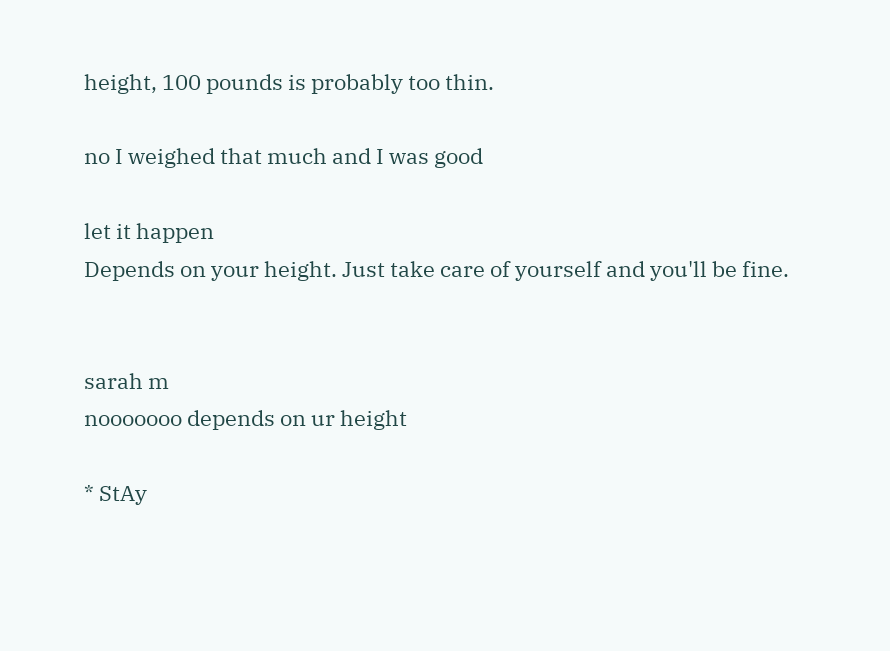height, 100 pounds is probably too thin.

no I weighed that much and I was good

let it happen
Depends on your height. Just take care of yourself and you'll be fine.


sarah m
nooooooo depends on ur height

* StAy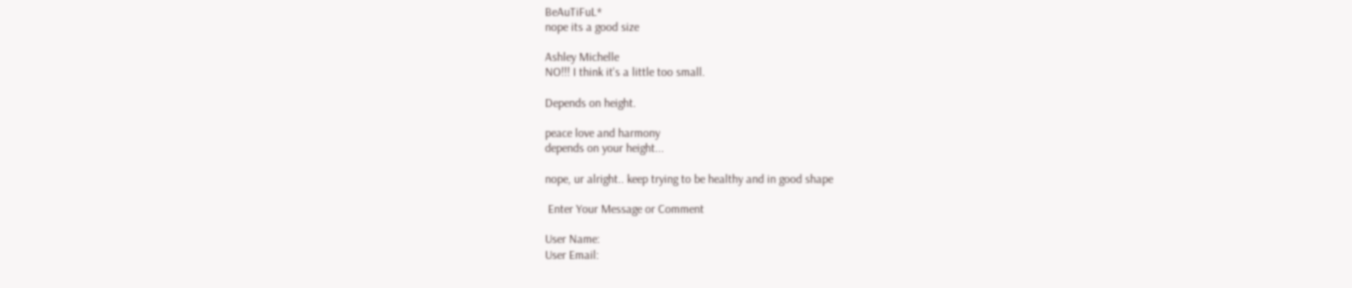BeAuTiFuL*
nope its a good size

Ashley Michelle
NO!!! I think it's a little too small.

Depends on height.

peace love and harmony
depends on your height...

nope, ur alright.. keep trying to be healthy and in good shape

 Enter Your Message or Comment

User Name:
User Email: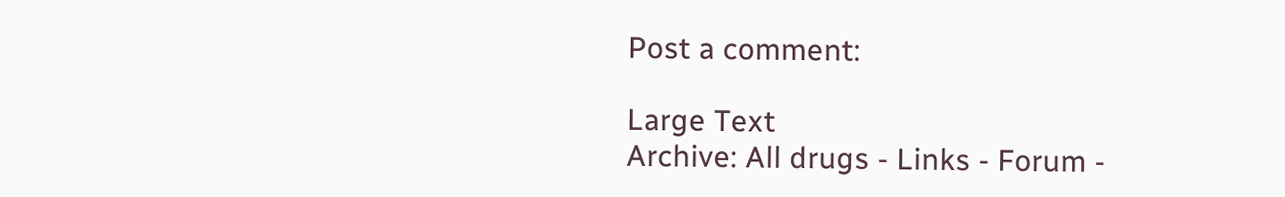Post a comment:

Large Text
Archive: All drugs - Links - Forum -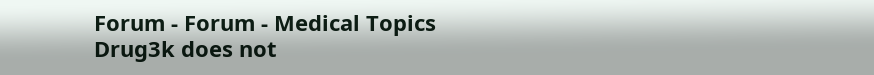Forum - Forum - Medical Topics
Drug3k does not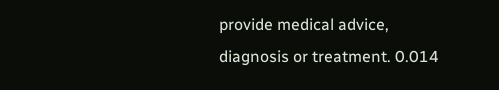provide medical advice, diagnosis or treatment. 0.014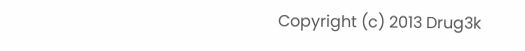Copyright (c) 2013 Drug3k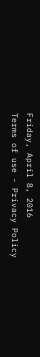Friday, April 8, 2016
Terms of use - Privacy Policy